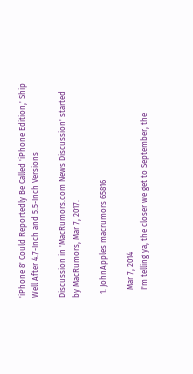'iPhone 8' Could Reportedly Be Called 'iPhone Edition,' Ship Well After 4.7-Inch and 5.5-Inch Versions

Discussion in 'MacRumors.com News Discussion' started by MacRumors, Mar 7, 2017.

  1. JohnApples macrumors 65816

    Mar 7, 2014
    I'm telling ya, the closer we get to September, the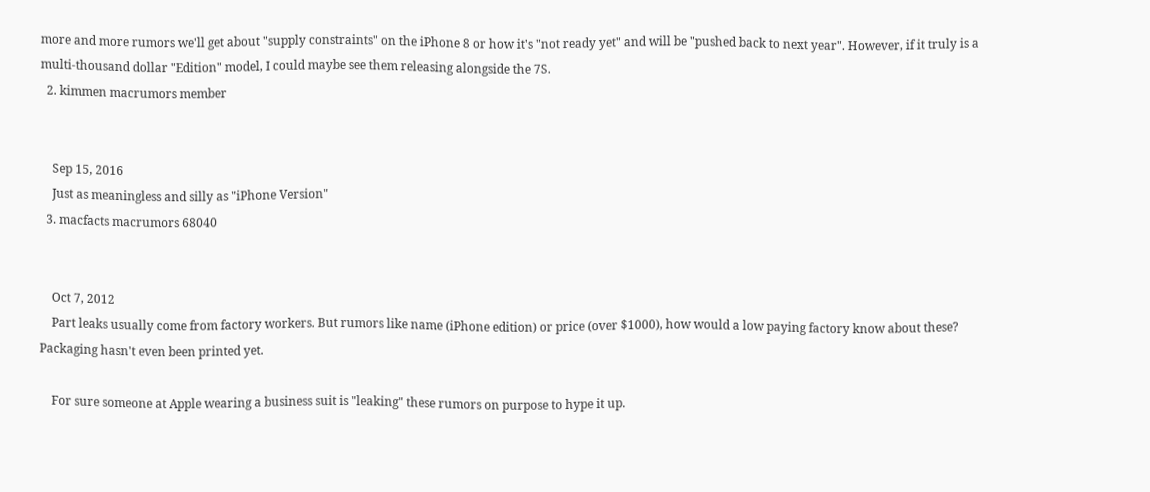more and more rumors we'll get about "supply constraints" on the iPhone 8 or how it's "not ready yet" and will be "pushed back to next year". However, if it truly is a multi-thousand dollar "Edition" model, I could maybe see them releasing alongside the 7S.
  2. kimmen macrumors member


    Sep 15, 2016
    Just as meaningless and silly as "iPhone Version"
  3. macfacts macrumors 68040


    Oct 7, 2012
    Part leaks usually come from factory workers. But rumors like name (iPhone edition) or price (over $1000), how would a low paying factory know about these? Packaging hasn't even been printed yet.

    For sure someone at Apple wearing a business suit is "leaking" these rumors on purpose to hype it up.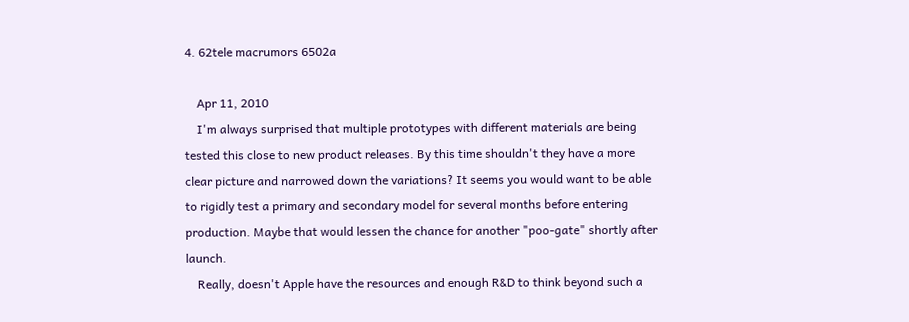4. 62tele macrumors 6502a

    Apr 11, 2010
    I'm always surprised that multiple prototypes with different materials are being tested this close to new product releases. By this time shouldn't they have a more clear picture and narrowed down the variations? It seems you would want to be able to rigidly test a primary and secondary model for several months before entering production. Maybe that would lessen the chance for another "poo-gate" shortly after launch.
    Really, doesn't Apple have the resources and enough R&D to think beyond such a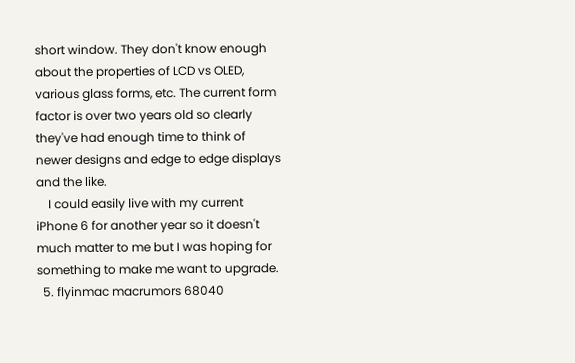short window. They don't know enough about the properties of LCD vs OLED, various glass forms, etc. The current form factor is over two years old so clearly they've had enough time to think of newer designs and edge to edge displays and the like.
    I could easily live with my current iPhone 6 for another year so it doesn't much matter to me but I was hoping for something to make me want to upgrade.
  5. flyinmac macrumors 68040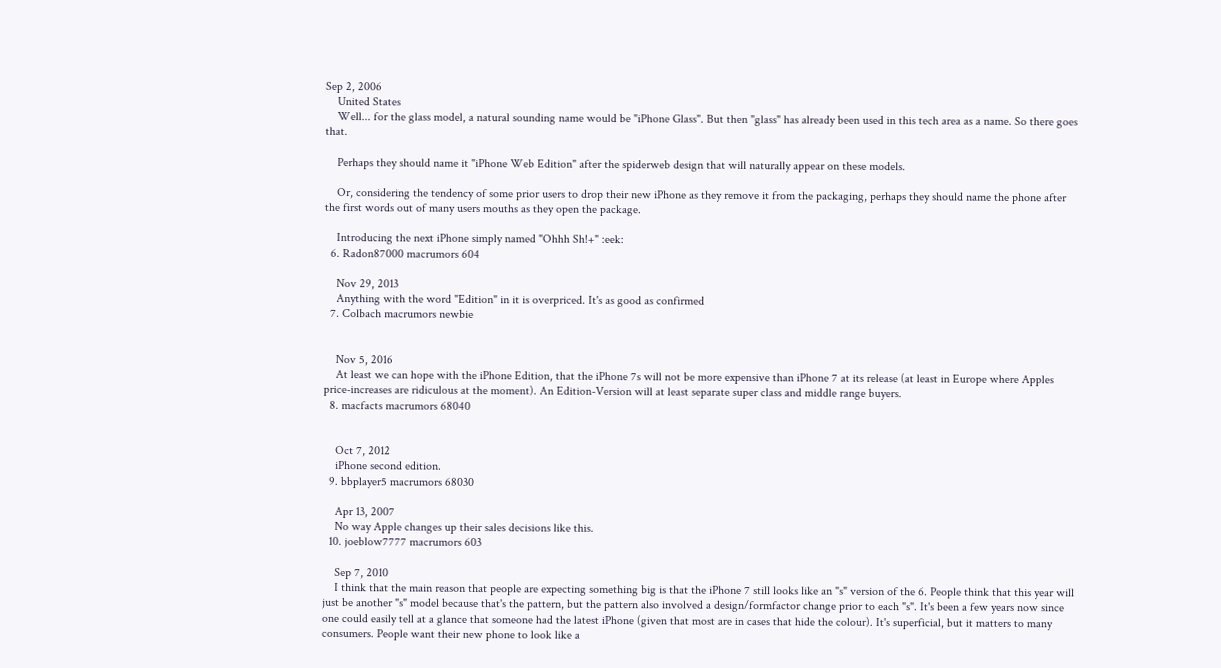Sep 2, 2006
    United States
    Well... for the glass model, a natural sounding name would be "iPhone Glass". But then "glass" has already been used in this tech area as a name. So there goes that.

    Perhaps they should name it "iPhone Web Edition" after the spiderweb design that will naturally appear on these models.

    Or, considering the tendency of some prior users to drop their new iPhone as they remove it from the packaging, perhaps they should name the phone after the first words out of many users mouths as they open the package.

    Introducing the next iPhone simply named "Ohhh Sh!+" :eek:
  6. Radon87000 macrumors 604

    Nov 29, 2013
    Anything with the word "Edition" in it is overpriced. It's as good as confirmed
  7. Colbach macrumors newbie


    Nov 5, 2016
    At least we can hope with the iPhone Edition, that the iPhone 7s will not be more expensive than iPhone 7 at its release (at least in Europe where Apples price-increases are ridiculous at the moment). An Edition-Version will at least separate super class and middle range buyers.
  8. macfacts macrumors 68040


    Oct 7, 2012
    iPhone second edition.
  9. bbplayer5 macrumors 68030

    Apr 13, 2007
    No way Apple changes up their sales decisions like this.
  10. joeblow7777 macrumors 603

    Sep 7, 2010
    I think that the main reason that people are expecting something big is that the iPhone 7 still looks like an "s" version of the 6. People think that this year will just be another "s" model because that's the pattern, but the pattern also involved a design/formfactor change prior to each "s". It's been a few years now since one could easily tell at a glance that someone had the latest iPhone (given that most are in cases that hide the colour). It's superficial, but it matters to many consumers. People want their new phone to look like a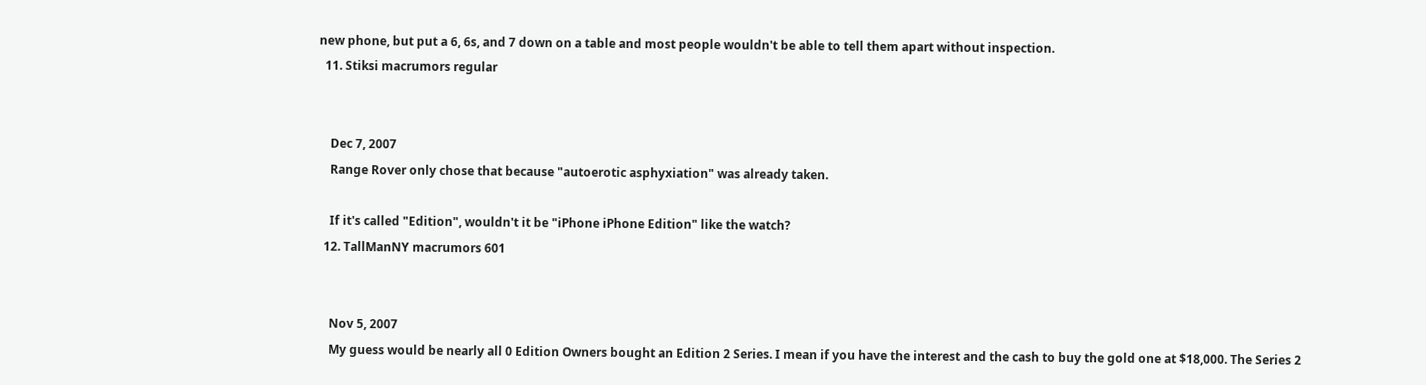new phone, but put a 6, 6s, and 7 down on a table and most people wouldn't be able to tell them apart without inspection.
  11. Stiksi macrumors regular


    Dec 7, 2007
    Range Rover only chose that because "autoerotic asphyxiation" was already taken.

    If it's called "Edition", wouldn't it be "iPhone iPhone Edition" like the watch?
  12. TallManNY macrumors 601


    Nov 5, 2007
    My guess would be nearly all 0 Edition Owners bought an Edition 2 Series. I mean if you have the interest and the cash to buy the gold one at $18,000. The Series 2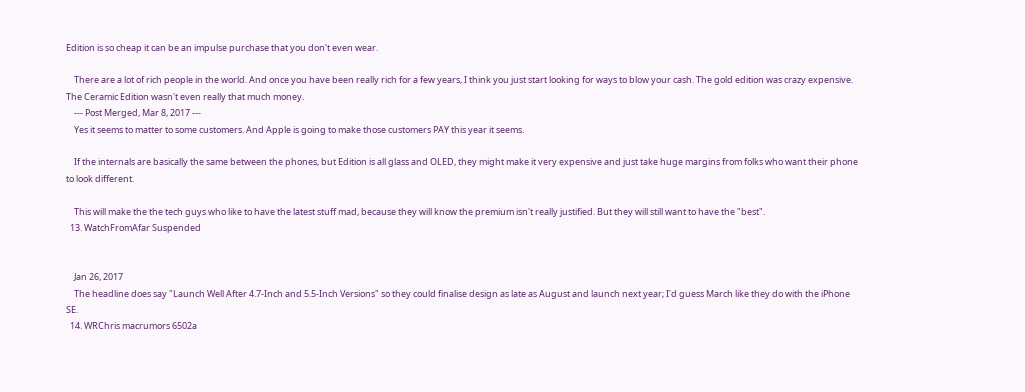Edition is so cheap it can be an impulse purchase that you don't even wear.

    There are a lot of rich people in the world. And once you have been really rich for a few years, I think you just start looking for ways to blow your cash. The gold edition was crazy expensive. The Ceramic Edition wasn't even really that much money.
    --- Post Merged, Mar 8, 2017 ---
    Yes it seems to matter to some customers. And Apple is going to make those customers PAY this year it seems.

    If the internals are basically the same between the phones, but Edition is all glass and OLED, they might make it very expensive and just take huge margins from folks who want their phone to look different.

    This will make the the tech guys who like to have the latest stuff mad, because they will know the premium isn't really justified. But they will still want to have the "best".
  13. WatchFromAfar Suspended


    Jan 26, 2017
    The headline does say "Launch Well After 4.7-Inch and 5.5-Inch Versions" so they could finalise design as late as August and launch next year; I'd guess March like they do with the iPhone SE.
  14. WRChris macrumors 6502a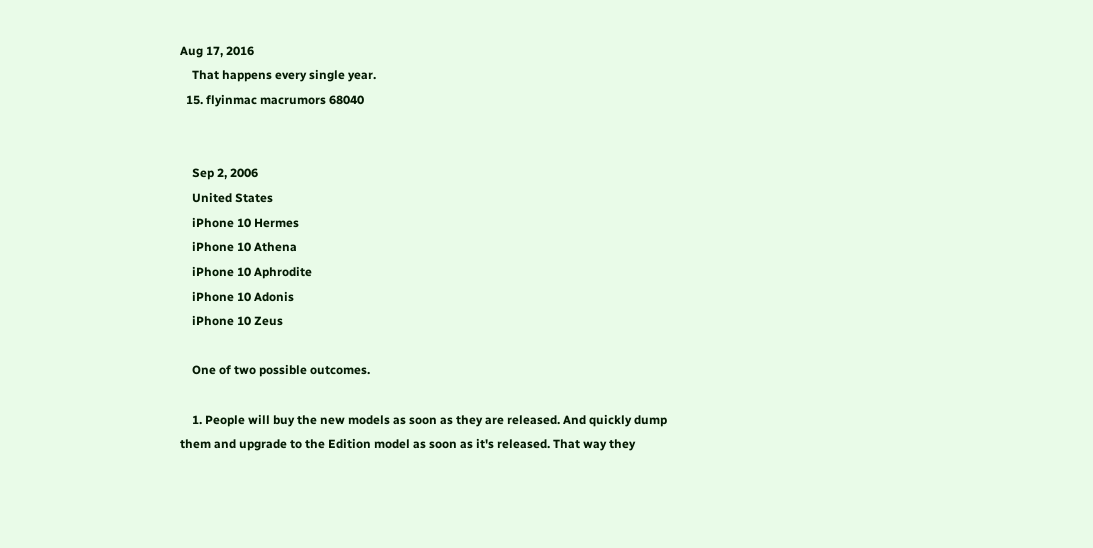Aug 17, 2016
    That happens every single year.
  15. flyinmac macrumors 68040


    Sep 2, 2006
    United States
    iPhone 10 Hermes
    iPhone 10 Athena
    iPhone 10 Aphrodite
    iPhone 10 Adonis
    iPhone 10 Zeus

    One of two possible outcomes.

    1. People will buy the new models as soon as they are released. And quickly dump them and upgrade to the Edition model as soon as it's released. That way they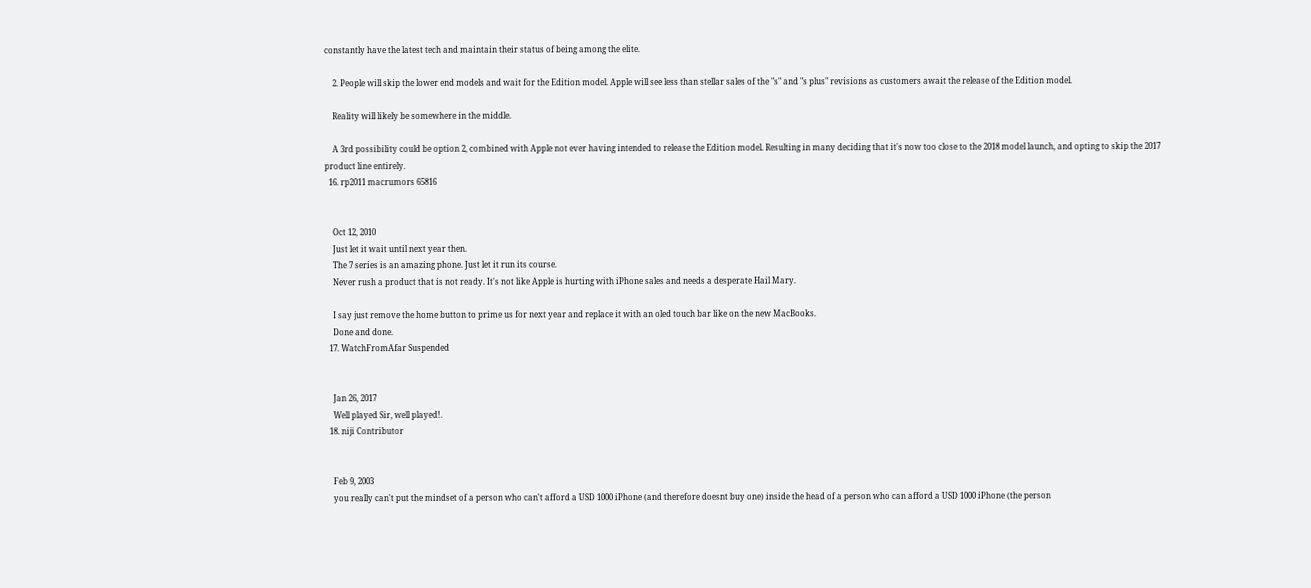constantly have the latest tech and maintain their status of being among the elite.

    2. People will skip the lower end models and wait for the Edition model. Apple will see less than stellar sales of the "s" and "s plus" revisions as customers await the release of the Edition model.

    Reality will likely be somewhere in the middle.

    A 3rd possibility could be option 2, combined with Apple not ever having intended to release the Edition model. Resulting in many deciding that it's now too close to the 2018 model launch, and opting to skip the 2017 product line entirely.
  16. rp2011 macrumors 65816


    Oct 12, 2010
    Just let it wait until next year then.
    The 7 series is an amazing phone. Just let it run its course.
    Never rush a product that is not ready. It's not like Apple is hurting with iPhone sales and needs a desperate Hail Mary.

    I say just remove the home button to prime us for next year and replace it with an oled touch bar like on the new MacBooks.
    Done and done.
  17. WatchFromAfar Suspended


    Jan 26, 2017
    Well played Sir, well played!.
  18. niji Contributor


    Feb 9, 2003
    you really can't put the mindset of a person who can't afford a USD 1000 iPhone (and therefore doesnt buy one) inside the head of a person who can afford a USD 1000 iPhone (the person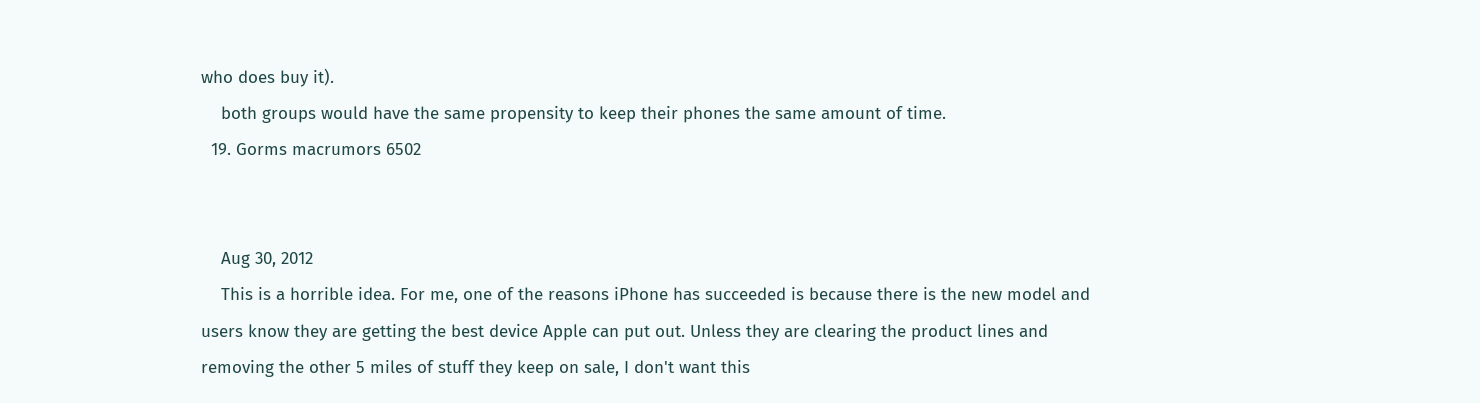who does buy it).
    both groups would have the same propensity to keep their phones the same amount of time.
  19. Gorms macrumors 6502


    Aug 30, 2012
    This is a horrible idea. For me, one of the reasons iPhone has succeeded is because there is the new model and users know they are getting the best device Apple can put out. Unless they are clearing the product lines and removing the other 5 miles of stuff they keep on sale, I don't want this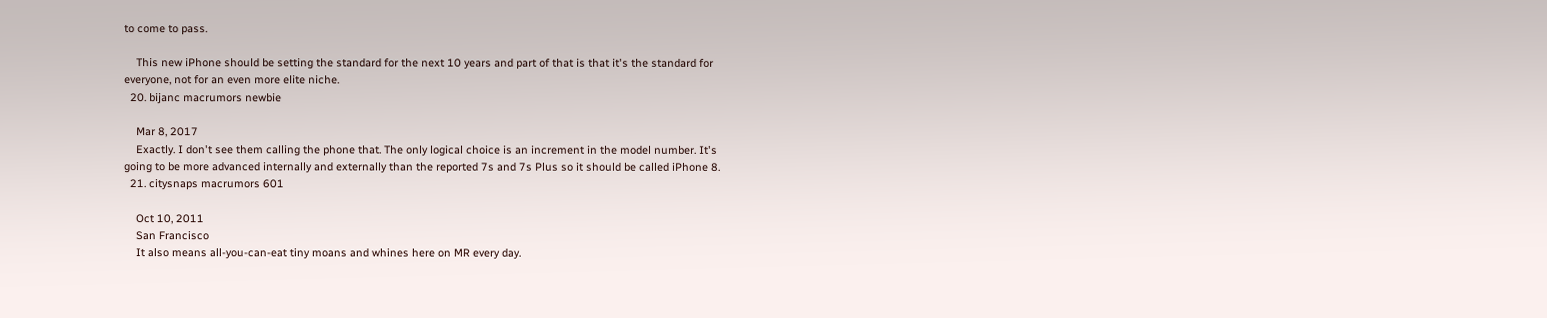to come to pass.

    This new iPhone should be setting the standard for the next 10 years and part of that is that it's the standard for everyone, not for an even more elite niche.
  20. bijanc macrumors newbie

    Mar 8, 2017
    Exactly. I don't see them calling the phone that. The only logical choice is an increment in the model number. It's going to be more advanced internally and externally than the reported 7s and 7s Plus so it should be called iPhone 8.
  21. citysnaps macrumors 601

    Oct 10, 2011
    San Francisco
    It also means all-you-can-eat tiny moans and whines here on MR every day.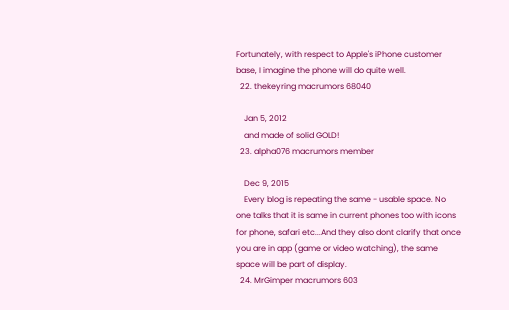Fortunately, with respect to Apple's iPhone customer base, I imagine the phone will do quite well.
  22. thekeyring macrumors 68040

    Jan 5, 2012
    and made of solid GOLD!
  23. alpha076 macrumors member

    Dec 9, 2015
    Every blog is repeating the same - usable space. No one talks that it is same in current phones too with icons for phone, safari etc...And they also dont clarify that once you are in app (game or video watching), the same space will be part of display.
  24. MrGimper macrumors 603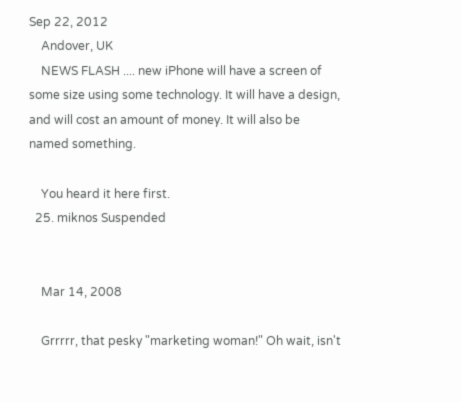Sep 22, 2012
    Andover, UK
    NEWS FLASH .... new iPhone will have a screen of some size using some technology. It will have a design, and will cost an amount of money. It will also be named something.

    You heard it here first.
  25. miknos Suspended


    Mar 14, 2008

    Grrrrr, that pesky "marketing woman!" Oh wait, isn't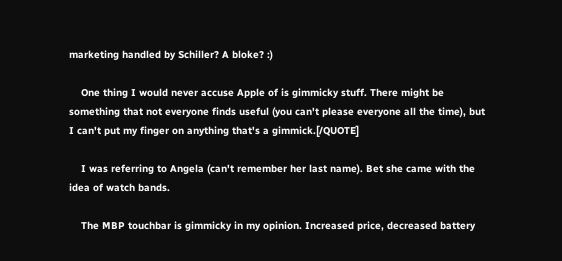marketing handled by Schiller? A bloke? :)

    One thing I would never accuse Apple of is gimmicky stuff. There might be something that not everyone finds useful (you can't please everyone all the time), but I can't put my finger on anything that's a gimmick.[/QUOTE]

    I was referring to Angela (can't remember her last name). Bet she came with the idea of watch bands.

    The MBP touchbar is gimmicky in my opinion. Increased price, decreased battery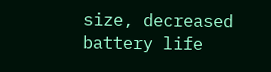size, decreased battery life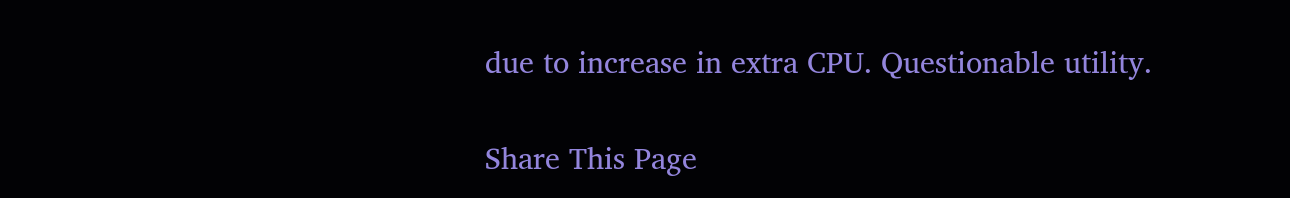due to increase in extra CPU. Questionable utility.

Share This Page